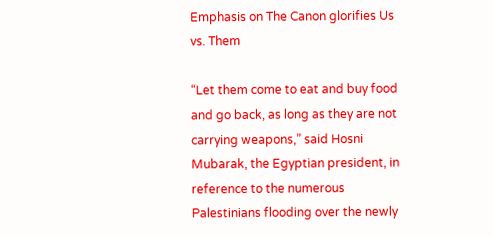Emphasis on The Canon glorifies Us vs. Them

“Let them come to eat and buy food and go back, as long as they are not carrying weapons,” said Hosni Mubarak, the Egyptian president, in reference to the numerous Palestinians flooding over the newly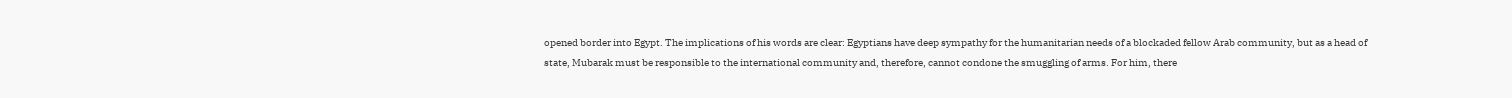opened border into Egypt. The implications of his words are clear: Egyptians have deep sympathy for the humanitarian needs of a blockaded fellow Arab community, but as a head of state, Mubarak must be responsible to the international community and, therefore, cannot condone the smuggling of arms. For him, there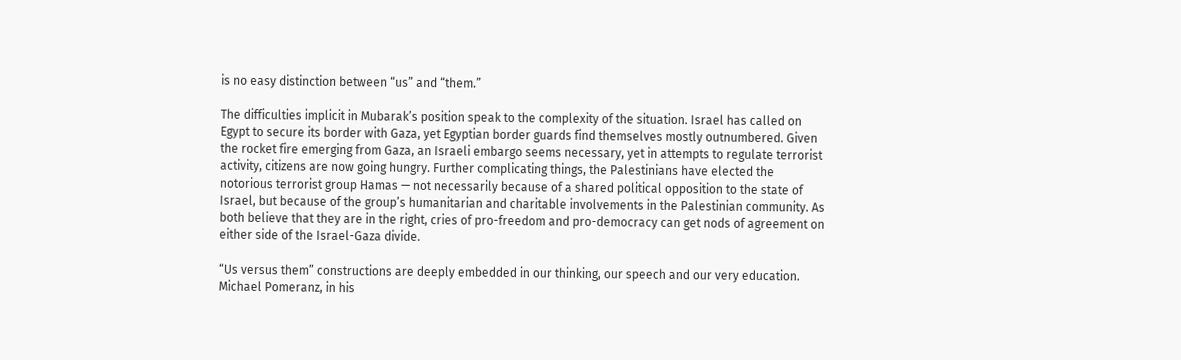is no easy distinction between “us” and “them.”

The difficulties implicit in Mubarak’s position speak to the complexity of the situation. Israel has called on Egypt to secure its border with Gaza, yet Egyptian border guards find themselves mostly outnumbered. Given the rocket fire emerging from Gaza, an Israeli embargo seems necessary, yet in attempts to regulate terrorist activity, citizens are now going hungry. Further complicating things, the Palestinians have elected the notorious terrorist group Hamas — not necessarily because of a shared political opposition to the state of Israel, but because of the group’s humanitarian and charitable involvements in the Palestinian community. As both believe that they are in the right, cries of pro-freedom and pro-democracy can get nods of agreement on either side of the Israel-Gaza divide.

“Us versus them” constructions are deeply embedded in our thinking, our speech and our very education. Michael Pomeranz, in his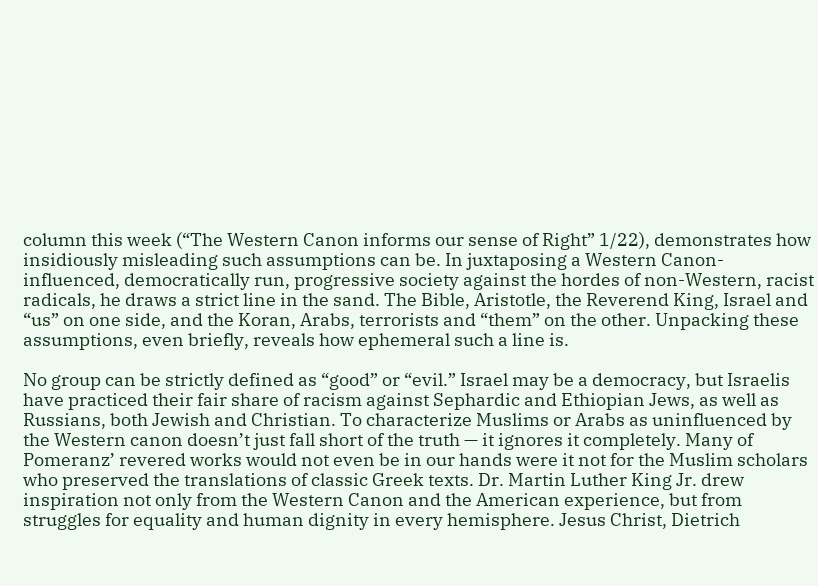column this week (“The Western Canon informs our sense of Right” 1/22), demonstrates how insidiously misleading such assumptions can be. In juxtaposing a Western Canon-influenced, democratically run, progressive society against the hordes of non-Western, racist radicals, he draws a strict line in the sand. The Bible, Aristotle, the Reverend King, Israel and “us” on one side, and the Koran, Arabs, terrorists and “them” on the other. Unpacking these assumptions, even briefly, reveals how ephemeral such a line is.

No group can be strictly defined as “good” or “evil.” Israel may be a democracy, but Israelis have practiced their fair share of racism against Sephardic and Ethiopian Jews, as well as Russians, both Jewish and Christian. To characterize Muslims or Arabs as uninfluenced by the Western canon doesn’t just fall short of the truth — it ignores it completely. Many of Pomeranz’ revered works would not even be in our hands were it not for the Muslim scholars who preserved the translations of classic Greek texts. Dr. Martin Luther King Jr. drew inspiration not only from the Western Canon and the American experience, but from struggles for equality and human dignity in every hemisphere. Jesus Christ, Dietrich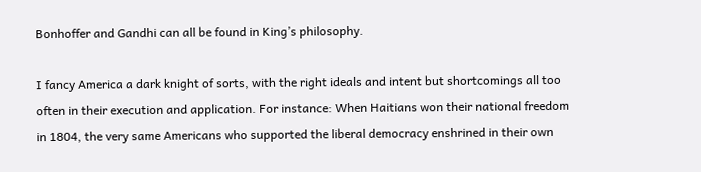Bonhoffer and Gandhi can all be found in King’s philosophy.

I fancy America a dark knight of sorts, with the right ideals and intent but shortcomings all too often in their execution and application. For instance: When Haitians won their national freedom in 1804, the very same Americans who supported the liberal democracy enshrined in their own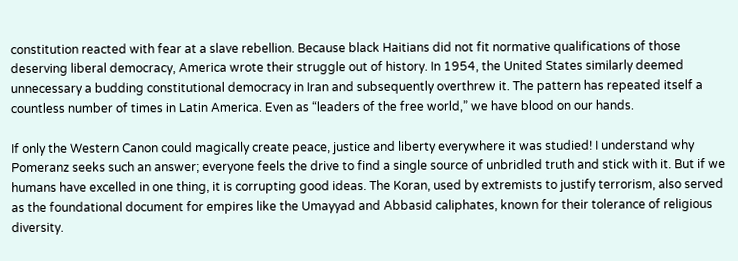constitution reacted with fear at a slave rebellion. Because black Haitians did not fit normative qualifications of those deserving liberal democracy, America wrote their struggle out of history. In 1954, the United States similarly deemed unnecessary a budding constitutional democracy in Iran and subsequently overthrew it. The pattern has repeated itself a countless number of times in Latin America. Even as “leaders of the free world,” we have blood on our hands.

If only the Western Canon could magically create peace, justice and liberty everywhere it was studied! I understand why Pomeranz seeks such an answer; everyone feels the drive to find a single source of unbridled truth and stick with it. But if we humans have excelled in one thing, it is corrupting good ideas. The Koran, used by extremists to justify terrorism, also served as the foundational document for empires like the Umayyad and Abbasid caliphates, known for their tolerance of religious diversity.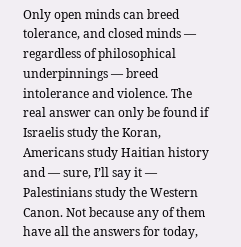Only open minds can breed tolerance, and closed minds — regardless of philosophical underpinnings — breed intolerance and violence. The real answer can only be found if Israelis study the Koran, Americans study Haitian history and — sure, I’ll say it — Palestinians study the Western Canon. Not because any of them have all the answers for today,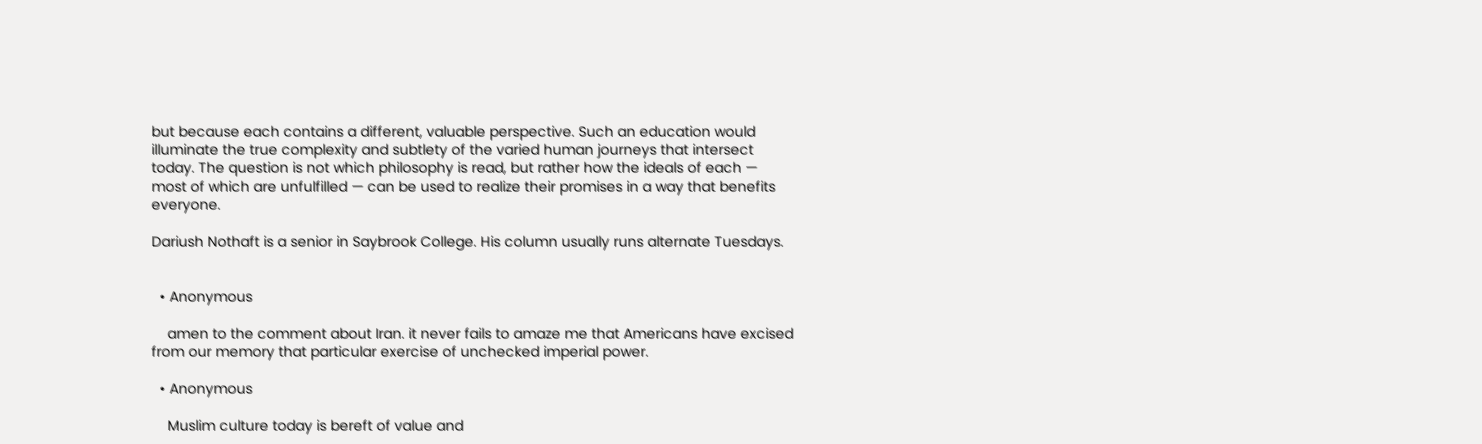but because each contains a different, valuable perspective. Such an education would illuminate the true complexity and subtlety of the varied human journeys that intersect today. The question is not which philosophy is read, but rather how the ideals of each — most of which are unfulfilled — can be used to realize their promises in a way that benefits everyone.

Dariush Nothaft is a senior in Saybrook College. His column usually runs alternate Tuesdays.


  • Anonymous

    amen to the comment about Iran. it never fails to amaze me that Americans have excised from our memory that particular exercise of unchecked imperial power.

  • Anonymous

    Muslim culture today is bereft of value and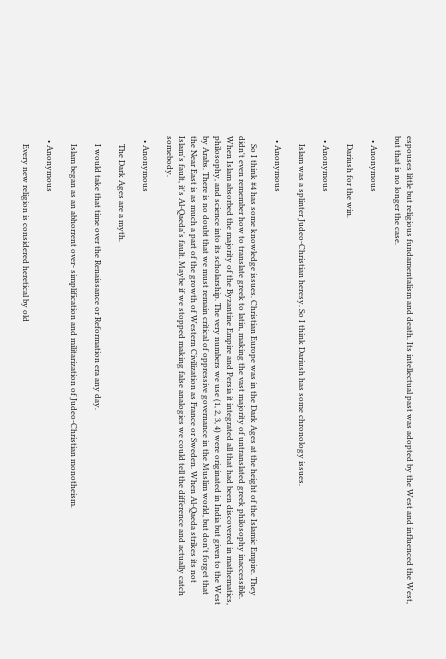espouses little but religious fundamentalism and death. Its intellectual past was adopted by the West and influenced the West, but that is no longer the case.

  • Anonymous

    Dariush for the win.

  • Anonymous

    Islam was a splinter Judeo-Christian heresy. So I think Dariush has some chronology issues.

  • Anonymous

    So I think #4 has some knowledge issues. Christian Europe was in the Dark Ages at the height of the Islamic Empire. They didn't even remember how to translate greek to latin, making the vast majority of untranslated greek philosophy inaccessible. When Islam absorbed the majority of the Byzantine Empire and Persia it integrated all that had been discovered in mathematics, philosophy, and science into its scholarship. The very numbers we use (1, 2, 3, 4) were originated in India but given to the West by Arabs. There is no doubt that we must remain critical of oppressive governance in the Muslim world, but don't forget that the Near East is as much a part of the growth of Western Civilization as France or Sweden. When Al-Qaeda strikes its not Islam's fault, it's Al-Qaeda's fault. Maybe if we stopped making false analogies we could tell the difference and actually catch somebody.

  • Anonymous

    The Dark Ages are a myth.

    I would take that time over the Renaissance or Reformation era any day.

    Islam began as an abhorrent over- simplification and militarization of Judeo-Christian monotheism.

  • Anonymous

    Every new religion is considered heretical by old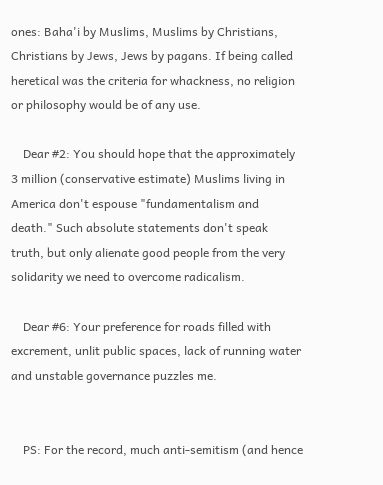ones: Baha'i by Muslims, Muslims by Christians, Christians by Jews, Jews by pagans. If being called heretical was the criteria for whackness, no religion or philosophy would be of any use.

    Dear #2: You should hope that the approximately 3 million (conservative estimate) Muslims living in America don't espouse "fundamentalism and death." Such absolute statements don't speak truth, but only alienate good people from the very solidarity we need to overcome radicalism.

    Dear #6: Your preference for roads filled with excrement, unlit public spaces, lack of running water and unstable governance puzzles me.


    PS: For the record, much anti-semitism (and hence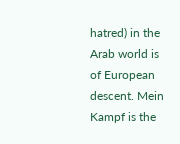hatred) in the Arab world is of European descent. Mein Kampf is the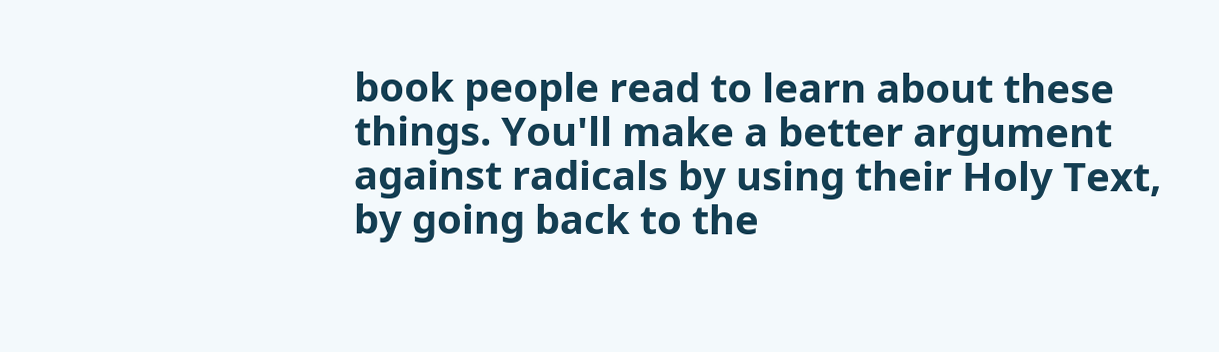book people read to learn about these things. You'll make a better argument against radicals by using their Holy Text, by going back to the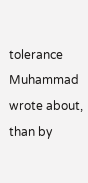tolerance Muhammad wrote about, than by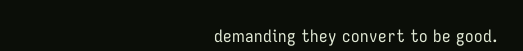demanding they convert to be good.